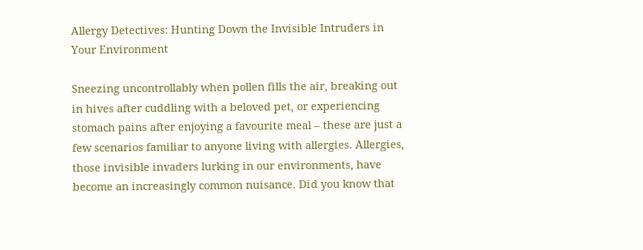Allergy Detectives: Hunting Down the Invisible Intruders in Your Environment

Sneezing uncontrollably when pollen fills the air, breaking out in hives after cuddling with a beloved pet, or experiencing stomach pains after enjoying a favourite meal – these are just a few scenarios familiar to anyone living with allergies. Allergies, those invisible invaders lurking in our environments, have become an increasingly common nuisance. Did you know that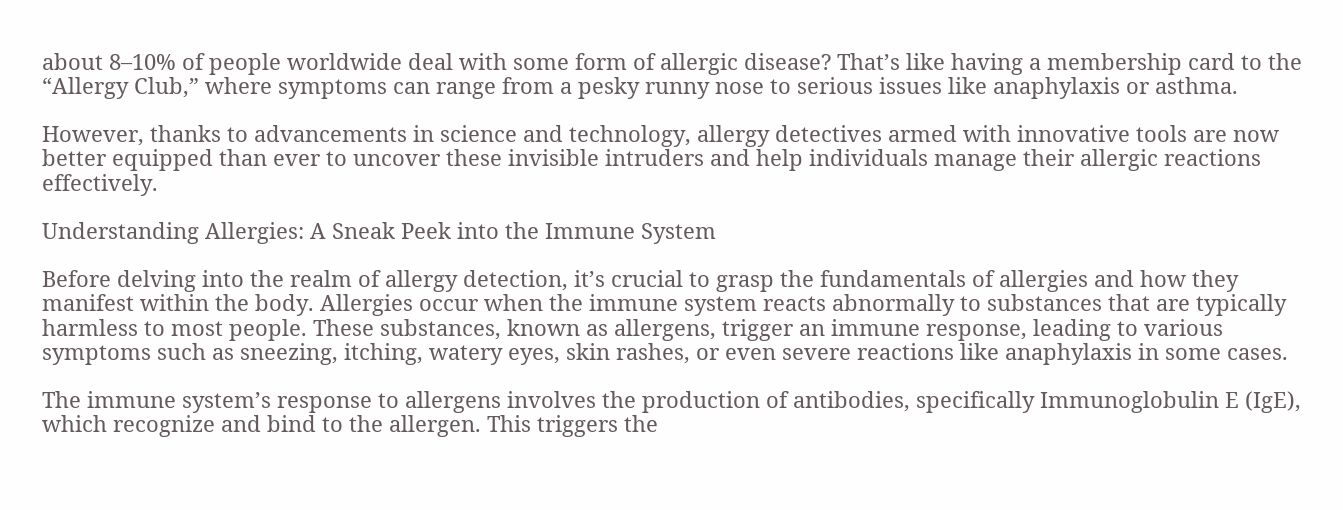about 8–10% of people worldwide deal with some form of allergic disease? That’s like having a membership card to the “Allergy Club,” where symptoms can range from a pesky runny nose to serious issues like anaphylaxis or asthma.

However, thanks to advancements in science and technology, allergy detectives armed with innovative tools are now better equipped than ever to uncover these invisible intruders and help individuals manage their allergic reactions effectively.

Understanding Allergies: A Sneak Peek into the Immune System

Before delving into the realm of allergy detection, it’s crucial to grasp the fundamentals of allergies and how they manifest within the body. Allergies occur when the immune system reacts abnormally to substances that are typically harmless to most people. These substances, known as allergens, trigger an immune response, leading to various symptoms such as sneezing, itching, watery eyes, skin rashes, or even severe reactions like anaphylaxis in some cases.

The immune system’s response to allergens involves the production of antibodies, specifically Immunoglobulin E (IgE), which recognize and bind to the allergen. This triggers the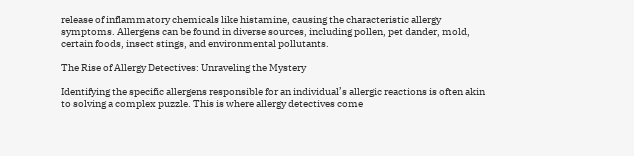release of inflammatory chemicals like histamine, causing the characteristic allergy symptoms. Allergens can be found in diverse sources, including pollen, pet dander, mold, certain foods, insect stings, and environmental pollutants.

The Rise of Allergy Detectives: Unraveling the Mystery

Identifying the specific allergens responsible for an individual’s allergic reactions is often akin to solving a complex puzzle. This is where allergy detectives come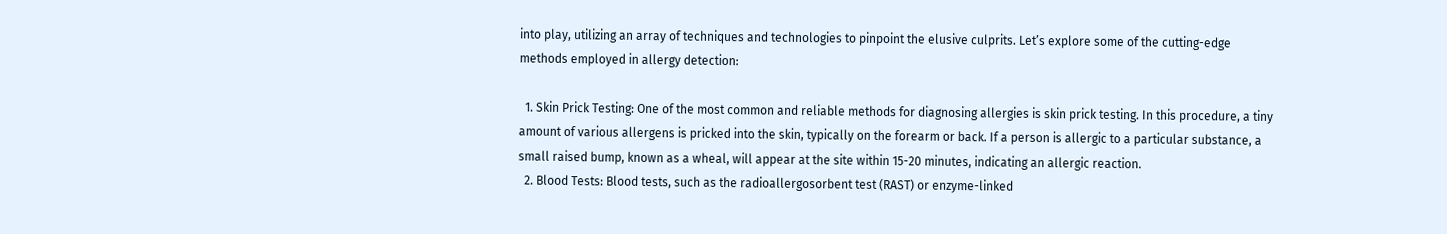into play, utilizing an array of techniques and technologies to pinpoint the elusive culprits. Let’s explore some of the cutting-edge methods employed in allergy detection:

  1. Skin Prick Testing: One of the most common and reliable methods for diagnosing allergies is skin prick testing. In this procedure, a tiny amount of various allergens is pricked into the skin, typically on the forearm or back. If a person is allergic to a particular substance, a small raised bump, known as a wheal, will appear at the site within 15-20 minutes, indicating an allergic reaction.
  2. Blood Tests: Blood tests, such as the radioallergosorbent test (RAST) or enzyme-linked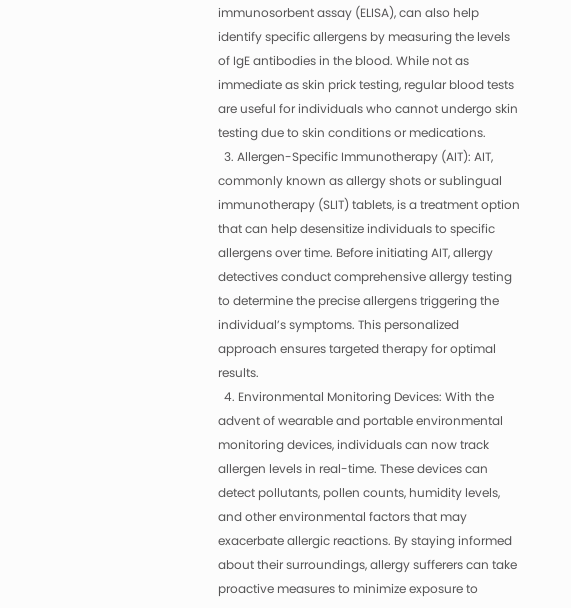immunosorbent assay (ELISA), can also help identify specific allergens by measuring the levels of IgE antibodies in the blood. While not as immediate as skin prick testing, regular blood tests are useful for individuals who cannot undergo skin testing due to skin conditions or medications.
  3. Allergen-Specific Immunotherapy (AIT): AIT, commonly known as allergy shots or sublingual immunotherapy (SLIT) tablets, is a treatment option that can help desensitize individuals to specific allergens over time. Before initiating AIT, allergy detectives conduct comprehensive allergy testing to determine the precise allergens triggering the individual’s symptoms. This personalized approach ensures targeted therapy for optimal results.
  4. Environmental Monitoring Devices: With the advent of wearable and portable environmental monitoring devices, individuals can now track allergen levels in real-time. These devices can detect pollutants, pollen counts, humidity levels, and other environmental factors that may exacerbate allergic reactions. By staying informed about their surroundings, allergy sufferers can take proactive measures to minimize exposure to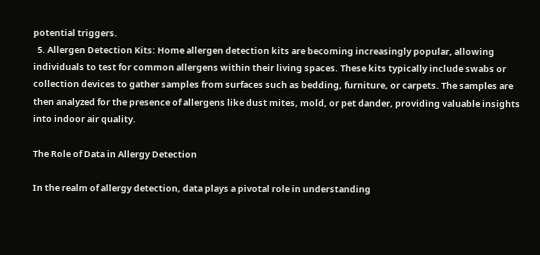potential triggers.
  5. Allergen Detection Kits: Home allergen detection kits are becoming increasingly popular, allowing individuals to test for common allergens within their living spaces. These kits typically include swabs or collection devices to gather samples from surfaces such as bedding, furniture, or carpets. The samples are then analyzed for the presence of allergens like dust mites, mold, or pet dander, providing valuable insights into indoor air quality.

The Role of Data in Allergy Detection

In the realm of allergy detection, data plays a pivotal role in understanding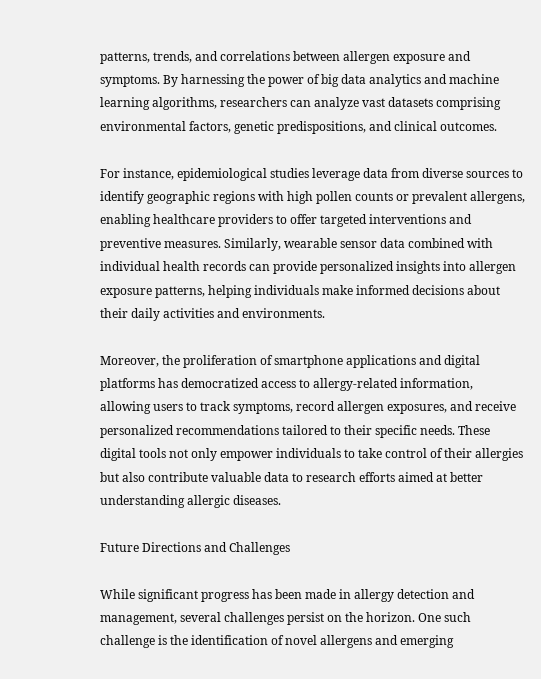patterns, trends, and correlations between allergen exposure and symptoms. By harnessing the power of big data analytics and machine learning algorithms, researchers can analyze vast datasets comprising environmental factors, genetic predispositions, and clinical outcomes.

For instance, epidemiological studies leverage data from diverse sources to identify geographic regions with high pollen counts or prevalent allergens, enabling healthcare providers to offer targeted interventions and preventive measures. Similarly, wearable sensor data combined with individual health records can provide personalized insights into allergen exposure patterns, helping individuals make informed decisions about their daily activities and environments.

Moreover, the proliferation of smartphone applications and digital platforms has democratized access to allergy-related information, allowing users to track symptoms, record allergen exposures, and receive personalized recommendations tailored to their specific needs. These digital tools not only empower individuals to take control of their allergies but also contribute valuable data to research efforts aimed at better understanding allergic diseases.

Future Directions and Challenges

While significant progress has been made in allergy detection and management, several challenges persist on the horizon. One such challenge is the identification of novel allergens and emerging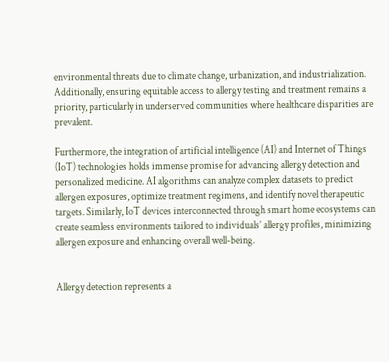environmental threats due to climate change, urbanization, and industrialization. Additionally, ensuring equitable access to allergy testing and treatment remains a priority, particularly in underserved communities where healthcare disparities are prevalent.

Furthermore, the integration of artificial intelligence (AI) and Internet of Things (IoT) technologies holds immense promise for advancing allergy detection and personalized medicine. AI algorithms can analyze complex datasets to predict allergen exposures, optimize treatment regimens, and identify novel therapeutic targets. Similarly, IoT devices interconnected through smart home ecosystems can create seamless environments tailored to individuals’ allergy profiles, minimizing allergen exposure and enhancing overall well-being.


Allergy detection represents a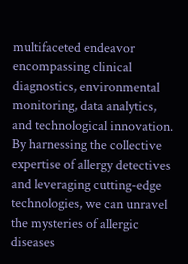multifaceted endeavor encompassing clinical diagnostics, environmental monitoring, data analytics, and technological innovation. By harnessing the collective expertise of allergy detectives and leveraging cutting-edge technologies, we can unravel the mysteries of allergic diseases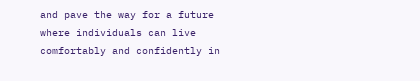and pave the way for a future where individuals can live comfortably and confidently in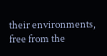their environments, free from the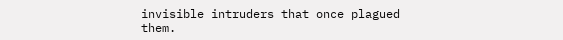invisible intruders that once plagued them.